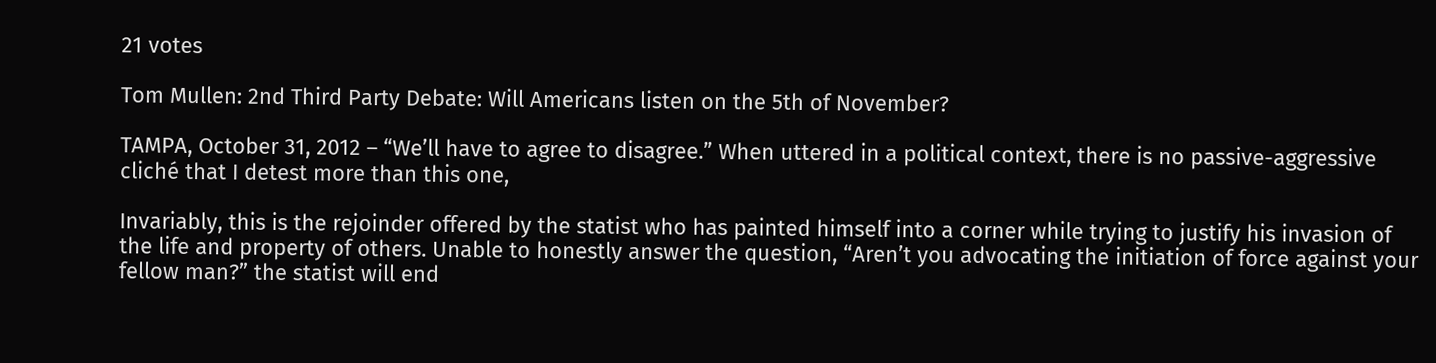21 votes

Tom Mullen: 2nd Third Party Debate: Will Americans listen on the 5th of November?

TAMPA, October 31, 2012 – “We’ll have to agree to disagree.” When uttered in a political context, there is no passive-aggressive cliché that I detest more than this one,

Invariably, this is the rejoinder offered by the statist who has painted himself into a corner while trying to justify his invasion of the life and property of others. Unable to honestly answer the question, “Aren’t you advocating the initiation of force against your fellow man?” the statist will end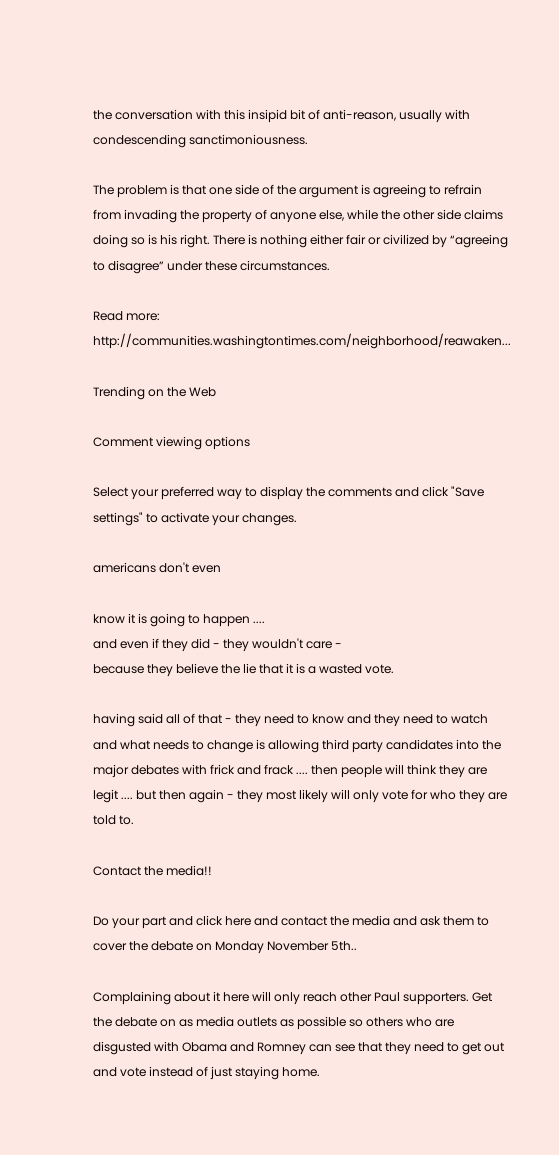the conversation with this insipid bit of anti-reason, usually with condescending sanctimoniousness.

The problem is that one side of the argument is agreeing to refrain from invading the property of anyone else, while the other side claims doing so is his right. There is nothing either fair or civilized by “agreeing to disagree” under these circumstances.

Read more: http://communities.washingtontimes.com/neighborhood/reawaken...

Trending on the Web

Comment viewing options

Select your preferred way to display the comments and click "Save settings" to activate your changes.

americans don't even

know it is going to happen ....
and even if they did - they wouldn't care -
because they believe the lie that it is a wasted vote.

having said all of that - they need to know and they need to watch
and what needs to change is allowing third party candidates into the major debates with frick and frack .... then people will think they are legit .... but then again - they most likely will only vote for who they are told to.

Contact the media!!

Do your part and click here and contact the media and ask them to cover the debate on Monday November 5th..

Complaining about it here will only reach other Paul supporters. Get the debate on as media outlets as possible so others who are disgusted with Obama and Romney can see that they need to get out and vote instead of just staying home.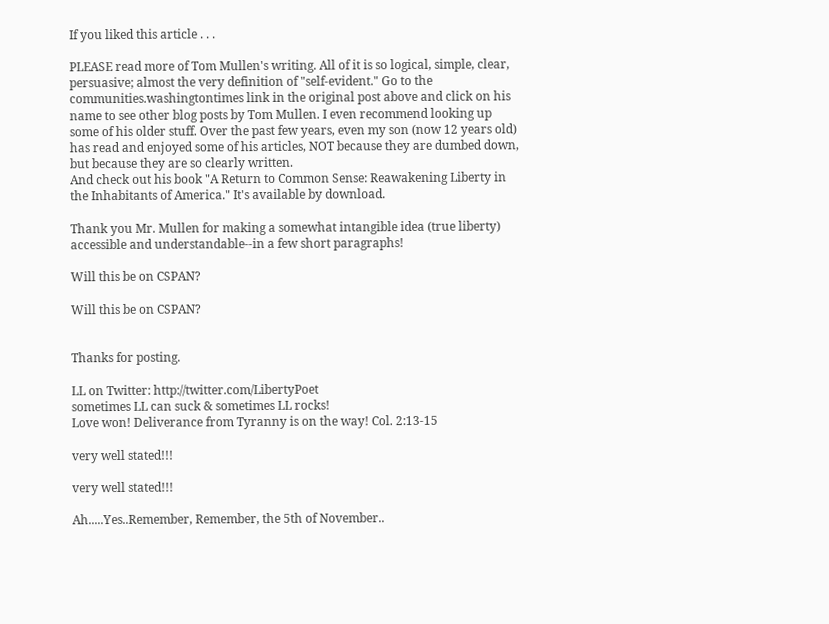If you liked this article . . .

PLEASE read more of Tom Mullen's writing. All of it is so logical, simple, clear, persuasive; almost the very definition of "self-evident." Go to the communities.washingtontimes link in the original post above and click on his name to see other blog posts by Tom Mullen. I even recommend looking up some of his older stuff. Over the past few years, even my son (now 12 years old) has read and enjoyed some of his articles, NOT because they are dumbed down, but because they are so clearly written.
And check out his book "A Return to Common Sense: Reawakening Liberty in the Inhabitants of America." It's available by download.

Thank you Mr. Mullen for making a somewhat intangible idea (true liberty) accessible and understandable--in a few short paragraphs!

Will this be on CSPAN?

Will this be on CSPAN?


Thanks for posting.

LL on Twitter: http://twitter.com/LibertyPoet
sometimes LL can suck & sometimes LL rocks!
Love won! Deliverance from Tyranny is on the way! Col. 2:13-15

very well stated!!!

very well stated!!!

Ah.....Yes..Remember, Remember, the 5th of November..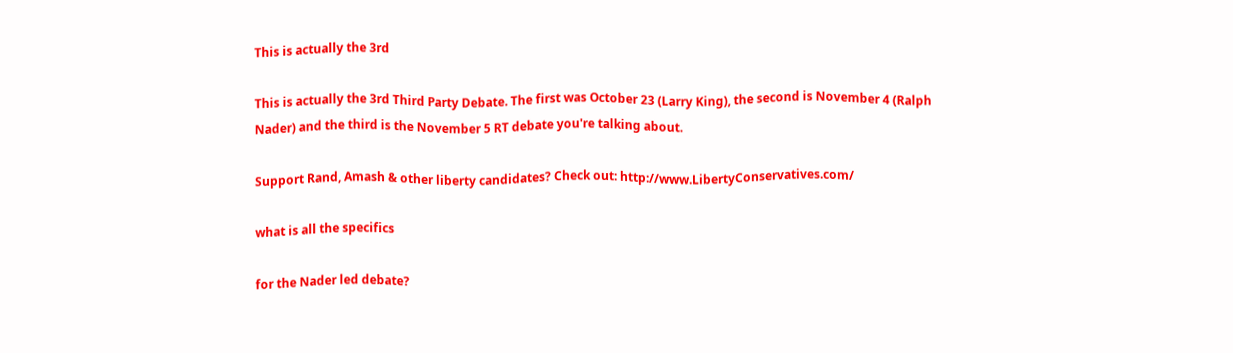This is actually the 3rd

This is actually the 3rd Third Party Debate. The first was October 23 (Larry King), the second is November 4 (Ralph Nader) and the third is the November 5 RT debate you're talking about.

Support Rand, Amash & other liberty candidates? Check out: http://www.LibertyConservatives.com/

what is all the specifics

for the Nader led debate?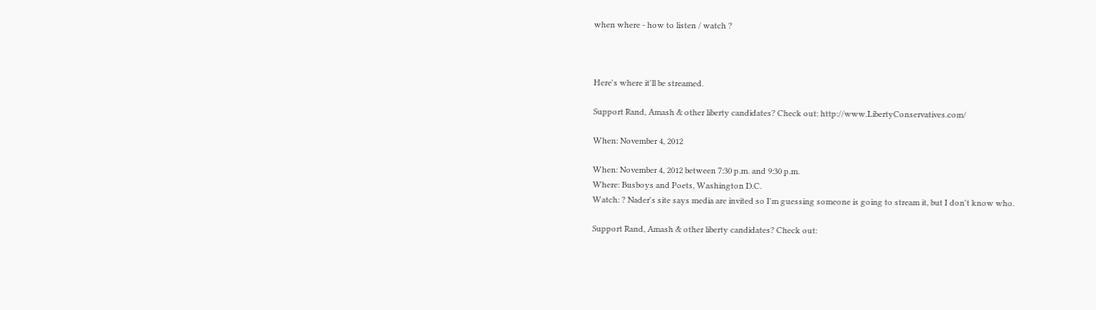when where - how to listen / watch ?



Here's where it'll be streamed.

Support Rand, Amash & other liberty candidates? Check out: http://www.LibertyConservatives.com/

When: November 4, 2012

When: November 4, 2012 between 7:30 p.m. and 9:30 p.m.
Where: Busboys and Poets, Washington D.C.
Watch: ? Nader's site says media are invited so I'm guessing someone is going to stream it, but I don't know who.

Support Rand, Amash & other liberty candidates? Check out: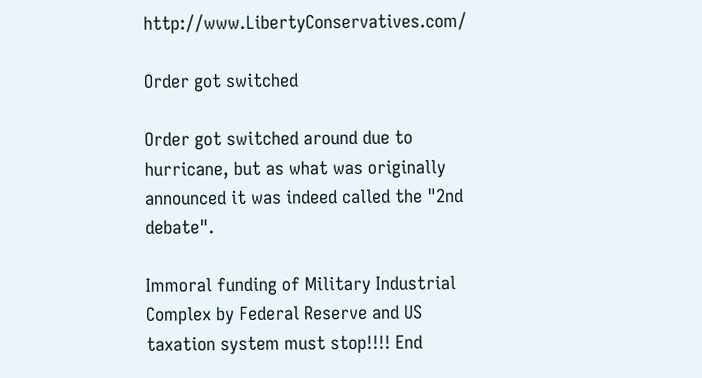http://www.LibertyConservatives.com/

Order got switched

Order got switched around due to hurricane, but as what was originally announced it was indeed called the "2nd debate".

Immoral funding of Military Industrial Complex by Federal Reserve and US taxation system must stop!!!! End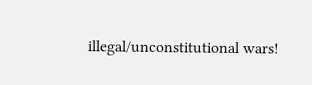illegal/unconstitutional wars!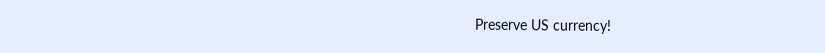Preserve US currency!